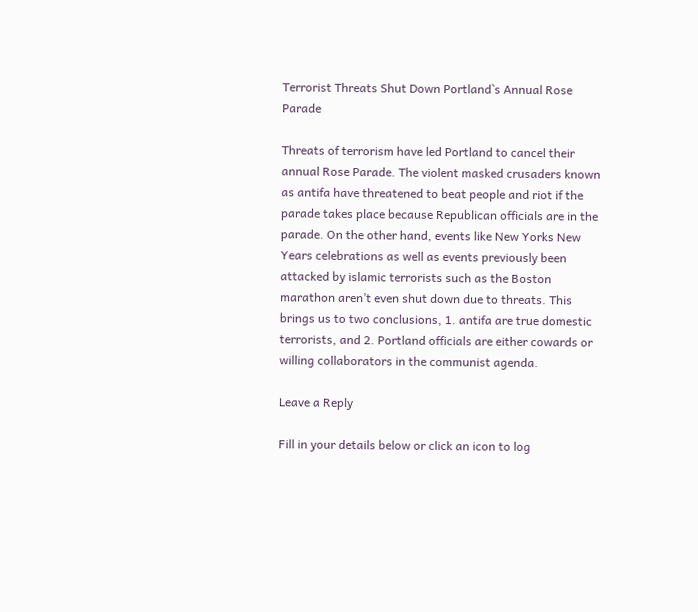Terrorist Threats Shut Down Portland`s Annual Rose Parade

Threats of terrorism have led Portland to cancel their annual Rose Parade. The violent masked crusaders known as antifa have threatened to beat people and riot if the parade takes place because Republican officials are in the parade. On the other hand, events like New Yorks New Years celebrations as well as events previously been attacked by islamic terrorists such as the Boston marathon aren’t even shut down due to threats. This brings us to two conclusions, 1. antifa are true domestic terrorists, and 2. Portland officials are either cowards or willing collaborators in the communist agenda.

Leave a Reply

Fill in your details below or click an icon to log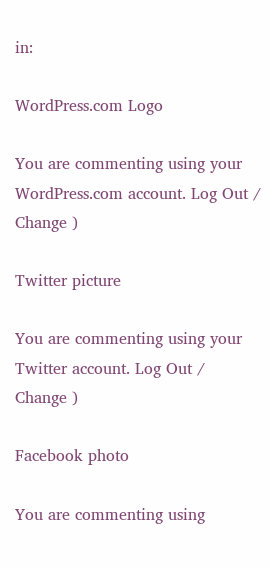in:

WordPress.com Logo

You are commenting using your WordPress.com account. Log Out /  Change )

Twitter picture

You are commenting using your Twitter account. Log Out /  Change )

Facebook photo

You are commenting using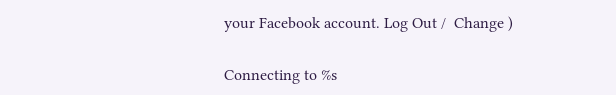your Facebook account. Log Out /  Change )

Connecting to %s